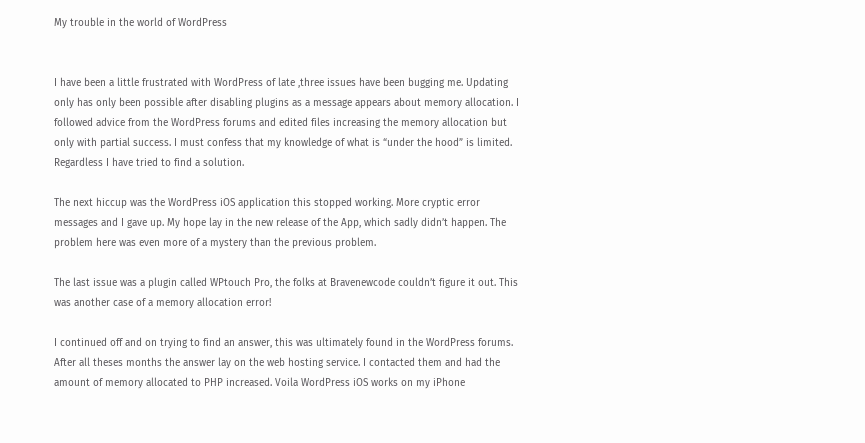My trouble in the world of WordPress


I have been a little frustrated with WordPress of late ,three issues have been bugging me. Updating only has only been possible after disabling plugins as a message appears about memory allocation. I followed advice from the WordPress forums and edited files increasing the memory allocation but only with partial success. I must confess that my knowledge of what is “under the hood” is limited. Regardless I have tried to find a solution.

The next hiccup was the WordPress iOS application this stopped working. More cryptic error messages and I gave up. My hope lay in the new release of the App, which sadly didn’t happen. The problem here was even more of a mystery than the previous problem.

The last issue was a plugin called WPtouch Pro, the folks at Bravenewcode couldn’t figure it out. This was another case of a memory allocation error!

I continued off and on trying to find an answer, this was ultimately found in the WordPress forums.  After all theses months the answer lay on the web hosting service. I contacted them and had the amount of memory allocated to PHP increased. Voila WordPress iOS works on my iPhone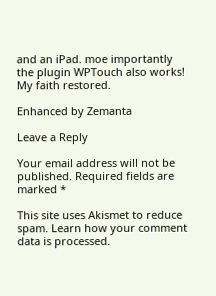and an iPad. moe importantly the plugin WPTouch also works! My faith restored.

Enhanced by Zemanta

Leave a Reply

Your email address will not be published. Required fields are marked *

This site uses Akismet to reduce spam. Learn how your comment data is processed.